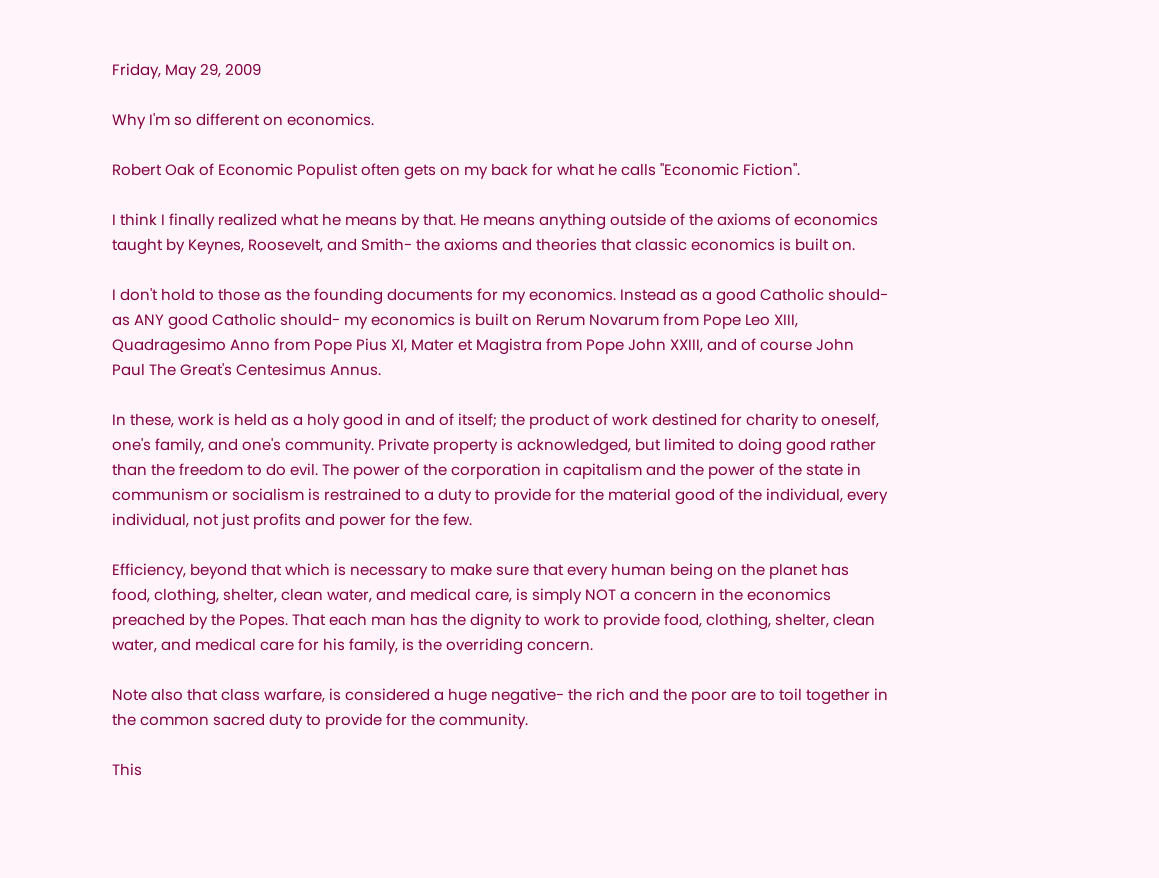Friday, May 29, 2009

Why I'm so different on economics.

Robert Oak of Economic Populist often gets on my back for what he calls "Economic Fiction".

I think I finally realized what he means by that. He means anything outside of the axioms of economics taught by Keynes, Roosevelt, and Smith- the axioms and theories that classic economics is built on.

I don't hold to those as the founding documents for my economics. Instead as a good Catholic should- as ANY good Catholic should- my economics is built on Rerum Novarum from Pope Leo XIII, Quadragesimo Anno from Pope Pius XI, Mater et Magistra from Pope John XXIII, and of course John Paul The Great's Centesimus Annus.

In these, work is held as a holy good in and of itself; the product of work destined for charity to oneself, one's family, and one's community. Private property is acknowledged, but limited to doing good rather than the freedom to do evil. The power of the corporation in capitalism and the power of the state in communism or socialism is restrained to a duty to provide for the material good of the individual, every individual, not just profits and power for the few.

Efficiency, beyond that which is necessary to make sure that every human being on the planet has food, clothing, shelter, clean water, and medical care, is simply NOT a concern in the economics preached by the Popes. That each man has the dignity to work to provide food, clothing, shelter, clean water, and medical care for his family, is the overriding concern.

Note also that class warfare, is considered a huge negative- the rich and the poor are to toil together in the common sacred duty to provide for the community.

This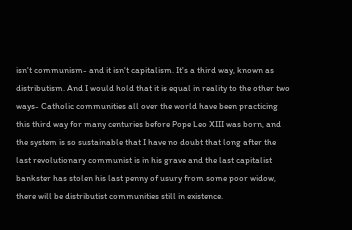isn't communism- and it isn't capitalism. It's a third way, known as distributism. And I would hold that it is equal in reality to the other two ways- Catholic communities all over the world have been practicing this third way for many centuries before Pope Leo XIII was born, and the system is so sustainable that I have no doubt that long after the last revolutionary communist is in his grave and the last capitalist bankster has stolen his last penny of usury from some poor widow, there will be distributist communities still in existence.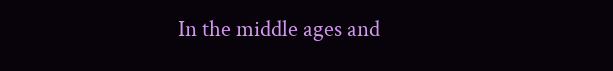In the middle ages and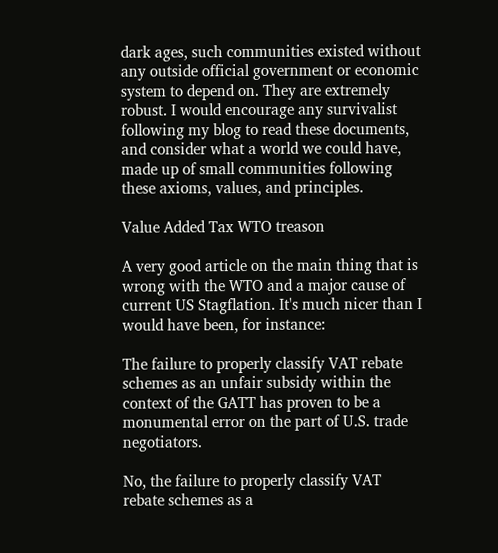dark ages, such communities existed without any outside official government or economic system to depend on. They are extremely robust. I would encourage any survivalist following my blog to read these documents, and consider what a world we could have, made up of small communities following these axioms, values, and principles.

Value Added Tax WTO treason

A very good article on the main thing that is wrong with the WTO and a major cause of current US Stagflation. It's much nicer than I would have been, for instance:

The failure to properly classify VAT rebate schemes as an unfair subsidy within the context of the GATT has proven to be a monumental error on the part of U.S. trade negotiators.

No, the failure to properly classify VAT rebate schemes as a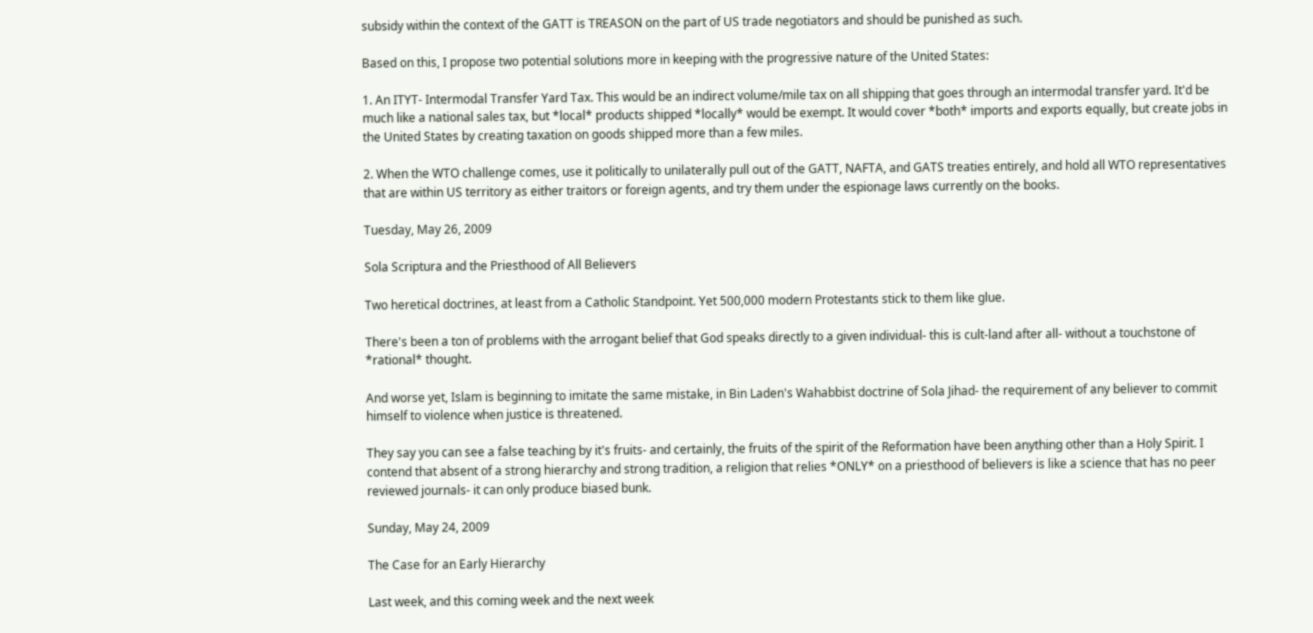subsidy within the context of the GATT is TREASON on the part of US trade negotiators and should be punished as such.

Based on this, I propose two potential solutions more in keeping with the progressive nature of the United States:

1. An ITYT- Intermodal Transfer Yard Tax. This would be an indirect volume/mile tax on all shipping that goes through an intermodal transfer yard. It'd be much like a national sales tax, but *local* products shipped *locally* would be exempt. It would cover *both* imports and exports equally, but create jobs in the United States by creating taxation on goods shipped more than a few miles.

2. When the WTO challenge comes, use it politically to unilaterally pull out of the GATT, NAFTA, and GATS treaties entirely, and hold all WTO representatives that are within US territory as either traitors or foreign agents, and try them under the espionage laws currently on the books.

Tuesday, May 26, 2009

Sola Scriptura and the Priesthood of All Believers

Two heretical doctrines, at least from a Catholic Standpoint. Yet 500,000 modern Protestants stick to them like glue.

There's been a ton of problems with the arrogant belief that God speaks directly to a given individual- this is cult-land after all- without a touchstone of *rational* thought.

And worse yet, Islam is beginning to imitate the same mistake, in Bin Laden's Wahabbist doctrine of Sola Jihad- the requirement of any believer to commit himself to violence when justice is threatened.

They say you can see a false teaching by it's fruits- and certainly, the fruits of the spirit of the Reformation have been anything other than a Holy Spirit. I contend that absent of a strong hierarchy and strong tradition, a religion that relies *ONLY* on a priesthood of believers is like a science that has no peer reviewed journals- it can only produce biased bunk.

Sunday, May 24, 2009

The Case for an Early Hierarchy

Last week, and this coming week and the next week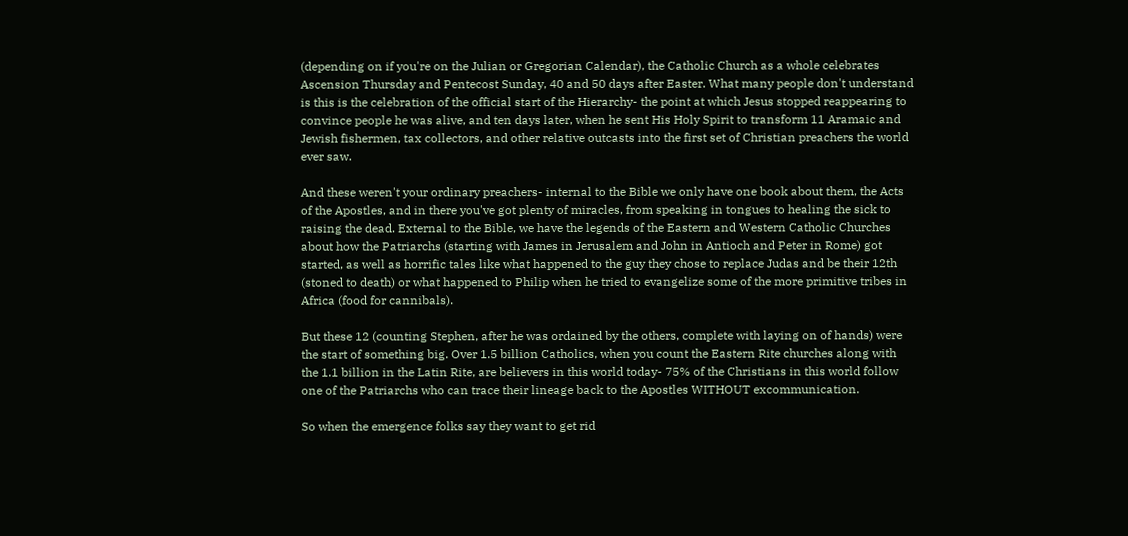(depending on if you're on the Julian or Gregorian Calendar), the Catholic Church as a whole celebrates Ascension Thursday and Pentecost Sunday, 40 and 50 days after Easter. What many people don't understand is this is the celebration of the official start of the Hierarchy- the point at which Jesus stopped reappearing to convince people he was alive, and ten days later, when he sent His Holy Spirit to transform 11 Aramaic and Jewish fishermen, tax collectors, and other relative outcasts into the first set of Christian preachers the world ever saw.

And these weren't your ordinary preachers- internal to the Bible we only have one book about them, the Acts of the Apostles, and in there you've got plenty of miracles, from speaking in tongues to healing the sick to raising the dead. External to the Bible, we have the legends of the Eastern and Western Catholic Churches about how the Patriarchs (starting with James in Jerusalem and John in Antioch and Peter in Rome) got started, as well as horrific tales like what happened to the guy they chose to replace Judas and be their 12th (stoned to death) or what happened to Philip when he tried to evangelize some of the more primitive tribes in Africa (food for cannibals).

But these 12 (counting Stephen, after he was ordained by the others, complete with laying on of hands) were the start of something big. Over 1.5 billion Catholics, when you count the Eastern Rite churches along with the 1.1 billion in the Latin Rite, are believers in this world today- 75% of the Christians in this world follow one of the Patriarchs who can trace their lineage back to the Apostles WITHOUT excommunication.

So when the emergence folks say they want to get rid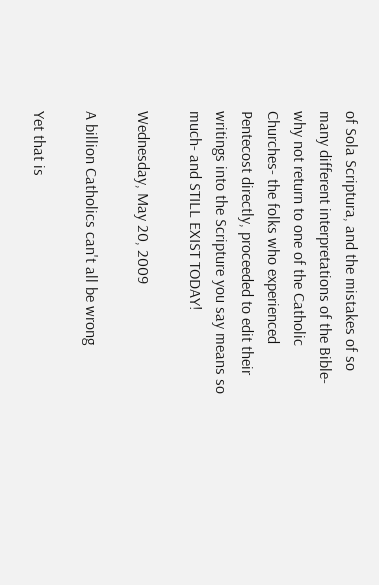of Sola Scriptura, and the mistakes of so many different interpretations of the Bible- why not return to one of the Catholic Churches- the folks who experienced Pentecost directly, proceeded to edit their writings into the Scripture you say means so much- and STILL EXIST TODAY!

Wednesday, May 20, 2009

A billion Catholics can't all be wrong

Yet that is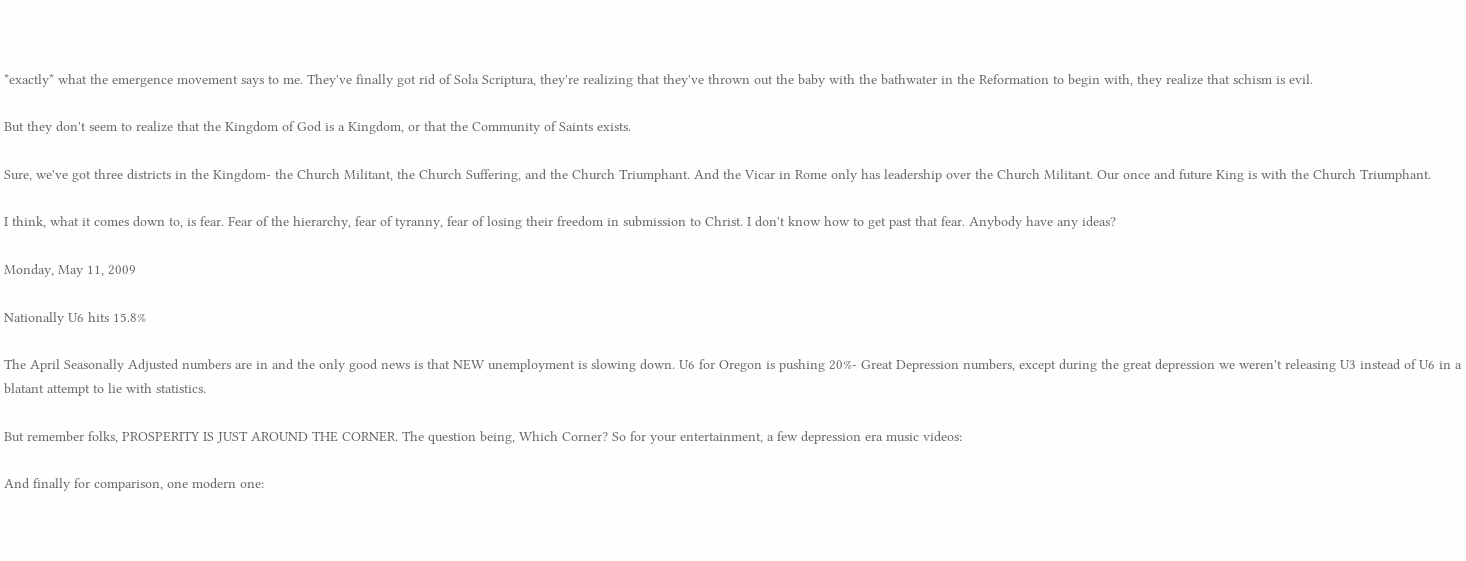*exactly* what the emergence movement says to me. They've finally got rid of Sola Scriptura, they're realizing that they've thrown out the baby with the bathwater in the Reformation to begin with, they realize that schism is evil.

But they don't seem to realize that the Kingdom of God is a Kingdom, or that the Community of Saints exists.

Sure, we've got three districts in the Kingdom- the Church Militant, the Church Suffering, and the Church Triumphant. And the Vicar in Rome only has leadership over the Church Militant. Our once and future King is with the Church Triumphant.

I think, what it comes down to, is fear. Fear of the hierarchy, fear of tyranny, fear of losing their freedom in submission to Christ. I don't know how to get past that fear. Anybody have any ideas?

Monday, May 11, 2009

Nationally U6 hits 15.8%

The April Seasonally Adjusted numbers are in and the only good news is that NEW unemployment is slowing down. U6 for Oregon is pushing 20%- Great Depression numbers, except during the great depression we weren't releasing U3 instead of U6 in a blatant attempt to lie with statistics.

But remember folks, PROSPERITY IS JUST AROUND THE CORNER. The question being, Which Corner? So for your entertainment, a few depression era music videos:

And finally for comparison, one modern one: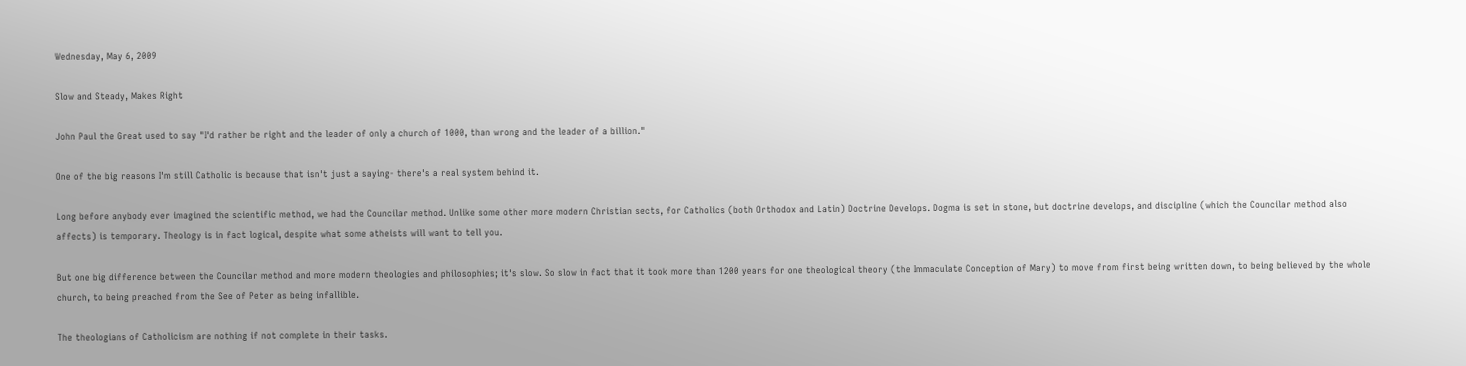Wednesday, May 6, 2009

Slow and Steady, Makes Right

John Paul the Great used to say "I'd rather be right and the leader of only a church of 1000, than wrong and the leader of a billion."

One of the big reasons I'm still Catholic is because that isn't just a saying- there's a real system behind it.

Long before anybody ever imagined the scientific method, we had the Councilar method. Unlike some other more modern Christian sects, for Catholics (both Orthodox and Latin) Doctrine Develops. Dogma is set in stone, but doctrine develops, and discipline (which the Councilar method also affects) is temporary. Theology is in fact logical, despite what some atheists will want to tell you.

But one big difference between the Councilar method and more modern theologies and philosophies; it's slow. So slow in fact that it took more than 1200 years for one theological theory (the Immaculate Conception of Mary) to move from first being written down, to being believed by the whole church, to being preached from the See of Peter as being infallible.

The theologians of Catholicism are nothing if not complete in their tasks.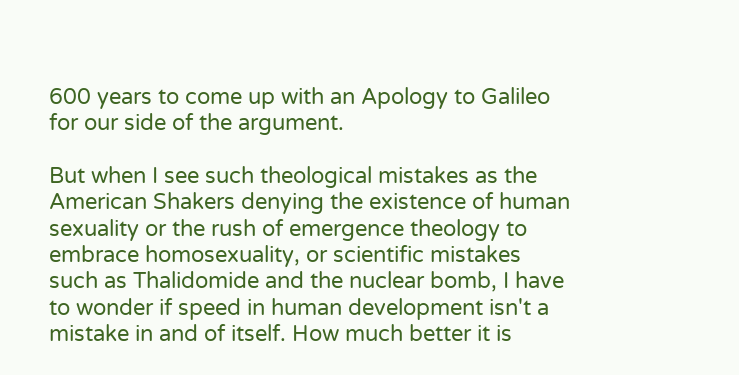600 years to come up with an Apology to Galileo for our side of the argument.

But when I see such theological mistakes as the American Shakers denying the existence of human sexuality or the rush of emergence theology to embrace homosexuality, or scientific mistakes such as Thalidomide and the nuclear bomb, I have to wonder if speed in human development isn't a mistake in and of itself. How much better it is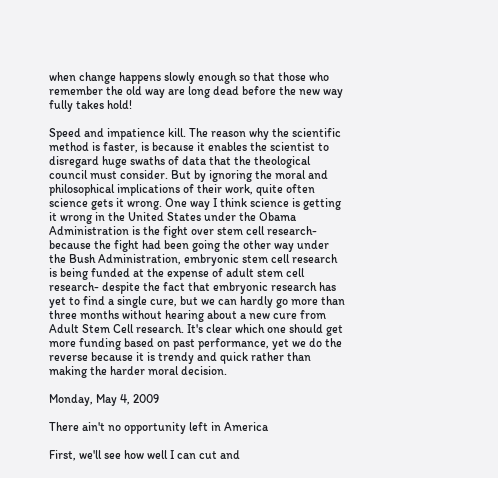when change happens slowly enough so that those who remember the old way are long dead before the new way fully takes hold!

Speed and impatience kill. The reason why the scientific method is faster, is because it enables the scientist to disregard huge swaths of data that the theological council must consider. But by ignoring the moral and philosophical implications of their work, quite often science gets it wrong. One way I think science is getting it wrong in the United States under the Obama Administration is the fight over stem cell research- because the fight had been going the other way under the Bush Administration, embryonic stem cell research is being funded at the expense of adult stem cell research- despite the fact that embryonic research has yet to find a single cure, but we can hardly go more than three months without hearing about a new cure from Adult Stem Cell research. It's clear which one should get more funding based on past performance, yet we do the reverse because it is trendy and quick rather than making the harder moral decision.

Monday, May 4, 2009

There ain't no opportunity left in America

First, we'll see how well I can cut and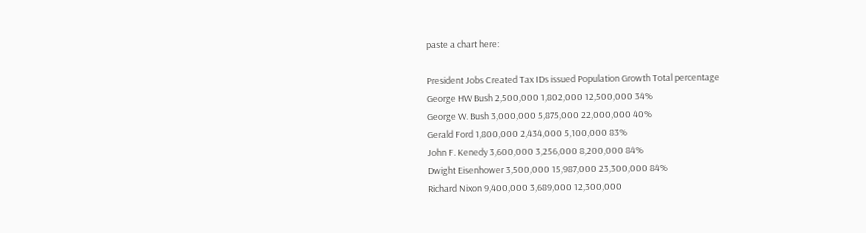paste a chart here:

President Jobs Created Tax IDs issued Population Growth Total percentage
George HW Bush 2,500,000 1,802,000 12,500,000 34%
George W. Bush 3,000,000 5,875,000 22,000,000 40%
Gerald Ford 1,800,000 2,434,000 5,100,000 83%
John F. Kenedy 3,600,000 3,256,000 8,200,000 84%
Dwight Eisenhower 3,500,000 15,987,000 23,300,000 84%
Richard Nixon 9,400,000 3,689,000 12,300,000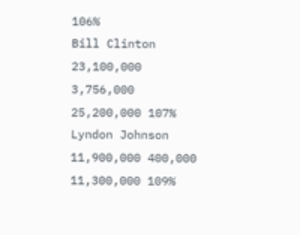106%
Bill Clinton 23,100,000 3,756,000 25,200,000 107%
Lyndon Johnson 11,900,000 400,000 11,300,000 109%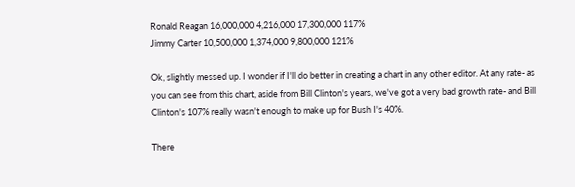Ronald Reagan 16,000,000 4,216,000 17,300,000 117%
Jimmy Carter 10,500,000 1,374,000 9,800,000 121%

Ok, slightly messed up. I wonder if I'll do better in creating a chart in any other editor. At any rate- as you can see from this chart, aside from Bill Clinton's years, we've got a very bad growth rate- and Bill Clinton's 107% really wasn't enough to make up for Bush I's 40%.

There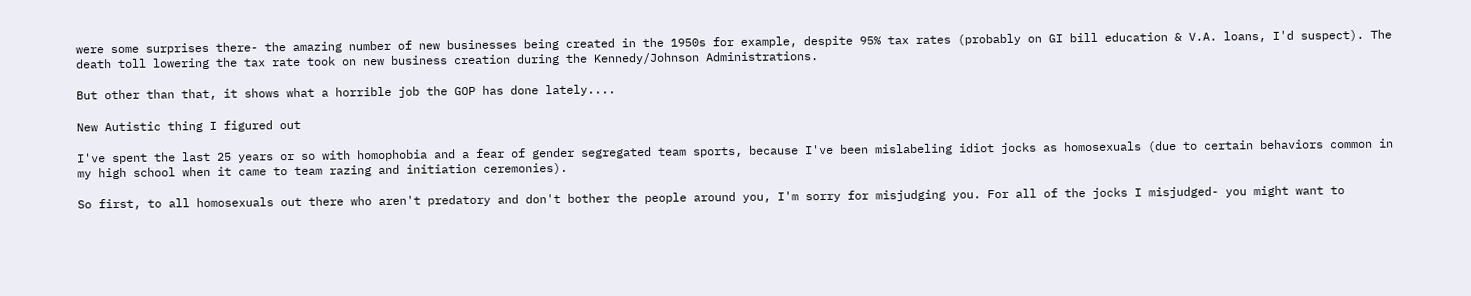were some surprises there- the amazing number of new businesses being created in the 1950s for example, despite 95% tax rates (probably on GI bill education & V.A. loans, I'd suspect). The death toll lowering the tax rate took on new business creation during the Kennedy/Johnson Administrations.

But other than that, it shows what a horrible job the GOP has done lately....

New Autistic thing I figured out

I've spent the last 25 years or so with homophobia and a fear of gender segregated team sports, because I've been mislabeling idiot jocks as homosexuals (due to certain behaviors common in my high school when it came to team razing and initiation ceremonies).

So first, to all homosexuals out there who aren't predatory and don't bother the people around you, I'm sorry for misjudging you. For all of the jocks I misjudged- you might want to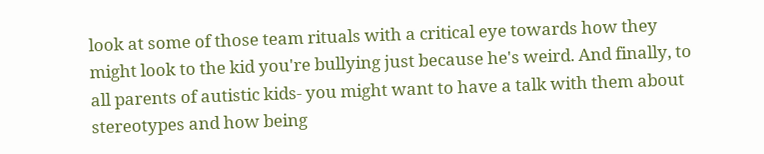look at some of those team rituals with a critical eye towards how they might look to the kid you're bullying just because he's weird. And finally, to all parents of autistic kids- you might want to have a talk with them about stereotypes and how being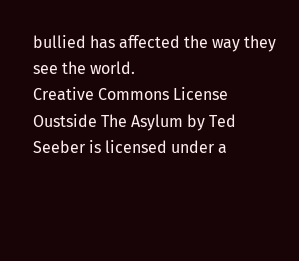bullied has affected the way they see the world.
Creative Commons License
Oustside The Asylum by Ted Seeber is licensed under a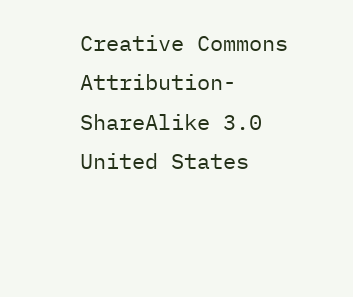Creative Commons Attribution-ShareAlike 3.0 United States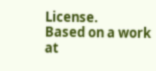License.
Based on a work at